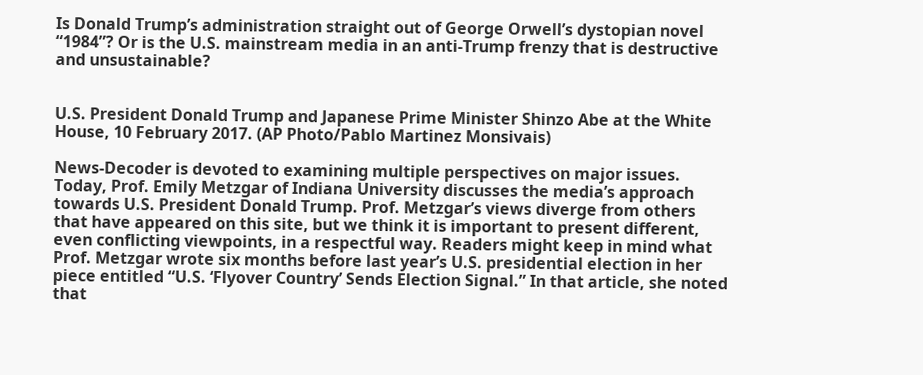Is Donald Trump’s administration straight out of George Orwell’s dystopian novel “1984”? Or is the U.S. mainstream media in an anti-Trump frenzy that is destructive and unsustainable?


U.S. President Donald Trump and Japanese Prime Minister Shinzo Abe at the White House, 10 February 2017. (AP Photo/Pablo Martinez Monsivais)

News-Decoder is devoted to examining multiple perspectives on major issues. Today, Prof. Emily Metzgar of Indiana University discusses the media’s approach towards U.S. President Donald Trump. Prof. Metzgar’s views diverge from others that have appeared on this site, but we think it is important to present different, even conflicting viewpoints, in a respectful way. Readers might keep in mind what Prof. Metzgar wrote six months before last year’s U.S. presidential election in her piece entitled “U.S. ‘Flyover Country’ Sends Election Signal.” In that article, she noted that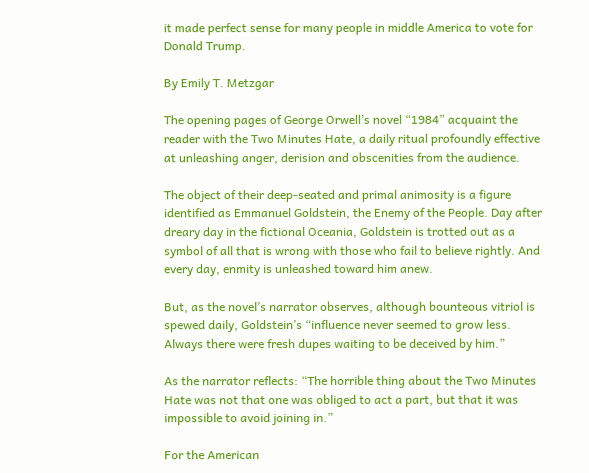it made perfect sense for many people in middle America to vote for Donald Trump.

By Emily T. Metzgar

The opening pages of George Orwell’s novel “1984” acquaint the reader with the Two Minutes Hate, a daily ritual profoundly effective at unleashing anger, derision and obscenities from the audience.

The object of their deep-seated and primal animosity is a figure identified as Emmanuel Goldstein, the Enemy of the People. Day after dreary day in the fictional Oceania, Goldstein is trotted out as a symbol of all that is wrong with those who fail to believe rightly. And every day, enmity is unleashed toward him anew.

But, as the novel’s narrator observes, although bounteous vitriol is spewed daily, Goldstein’s “influence never seemed to grow less. Always there were fresh dupes waiting to be deceived by him.”

As the narrator reflects: “The horrible thing about the Two Minutes Hate was not that one was obliged to act a part, but that it was impossible to avoid joining in.”

For the American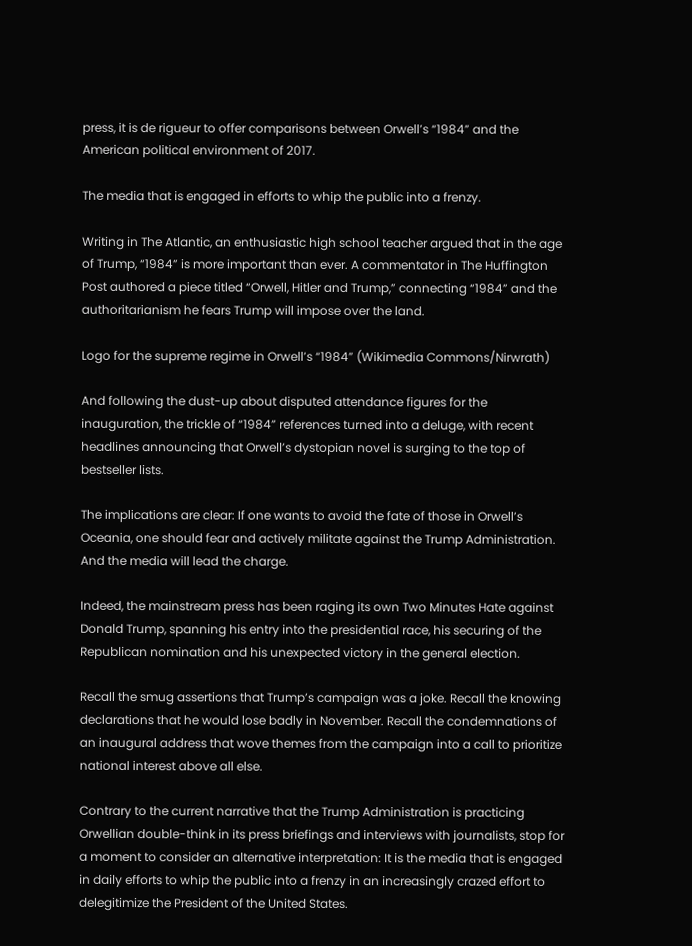press, it is de rigueur to offer comparisons between Orwell’s “1984” and the American political environment of 2017.

The media that is engaged in efforts to whip the public into a frenzy.

Writing in The Atlantic, an enthusiastic high school teacher argued that in the age of Trump, “1984” is more important than ever. A commentator in The Huffington Post authored a piece titled “Orwell, Hitler and Trump,” connecting “1984” and the authoritarianism he fears Trump will impose over the land.

Logo for the supreme regime in Orwell’s “1984” (Wikimedia Commons/Nirwrath)

And following the dust-up about disputed attendance figures for the inauguration, the trickle of “1984” references turned into a deluge, with recent headlines announcing that Orwell’s dystopian novel is surging to the top of bestseller lists.

The implications are clear: If one wants to avoid the fate of those in Orwell’s Oceania, one should fear and actively militate against the Trump Administration. And the media will lead the charge.

Indeed, the mainstream press has been raging its own Two Minutes Hate against Donald Trump, spanning his entry into the presidential race, his securing of the Republican nomination and his unexpected victory in the general election.

Recall the smug assertions that Trump’s campaign was a joke. Recall the knowing declarations that he would lose badly in November. Recall the condemnations of an inaugural address that wove themes from the campaign into a call to prioritize national interest above all else.

Contrary to the current narrative that the Trump Administration is practicing Orwellian double-think in its press briefings and interviews with journalists, stop for a moment to consider an alternative interpretation: It is the media that is engaged in daily efforts to whip the public into a frenzy in an increasingly crazed effort to delegitimize the President of the United States.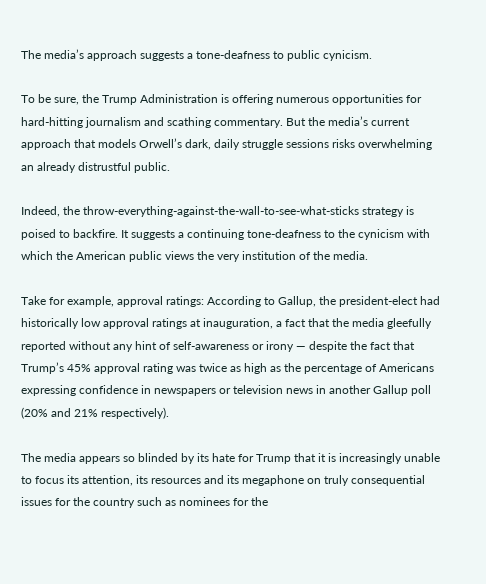The media’s approach suggests a tone-deafness to public cynicism.

To be sure, the Trump Administration is offering numerous opportunities for hard-hitting journalism and scathing commentary. But the media’s current approach that models Orwell’s dark, daily struggle sessions risks overwhelming an already distrustful public.

Indeed, the throw-everything-against-the-wall-to-see-what-sticks strategy is poised to backfire. It suggests a continuing tone-deafness to the cynicism with which the American public views the very institution of the media.

Take for example, approval ratings: According to Gallup, the president-elect had historically low approval ratings at inauguration, a fact that the media gleefully reported without any hint of self-awareness or irony — despite the fact that Trump’s 45% approval rating was twice as high as the percentage of Americans expressing confidence in newspapers or television news in another Gallup poll (20% and 21% respectively).

The media appears so blinded by its hate for Trump that it is increasingly unable to focus its attention, its resources and its megaphone on truly consequential issues for the country such as nominees for the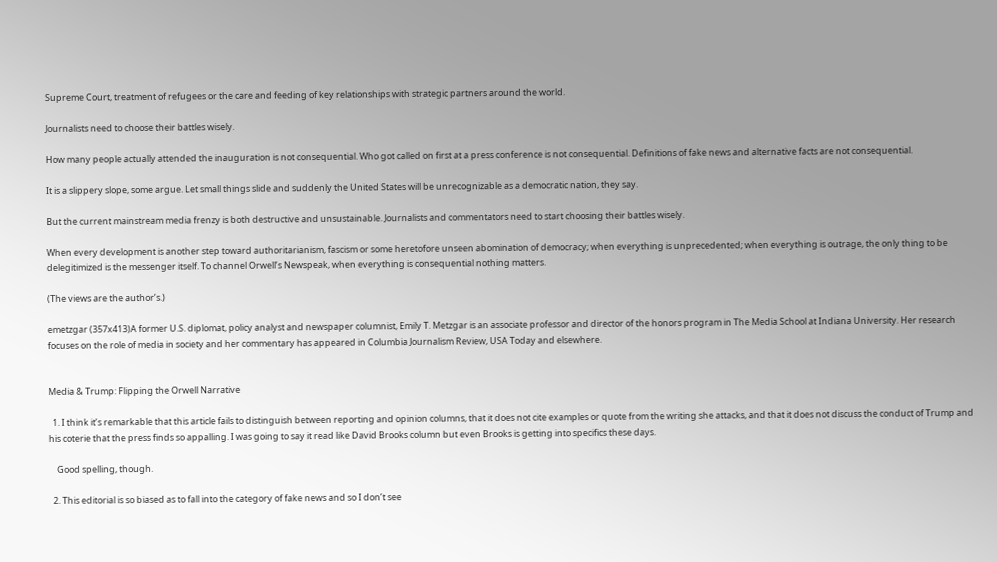Supreme Court, treatment of refugees or the care and feeding of key relationships with strategic partners around the world.

Journalists need to choose their battles wisely.

How many people actually attended the inauguration is not consequential. Who got called on first at a press conference is not consequential. Definitions of fake news and alternative facts are not consequential.

It is a slippery slope, some argue. Let small things slide and suddenly the United States will be unrecognizable as a democratic nation, they say.

But the current mainstream media frenzy is both destructive and unsustainable. Journalists and commentators need to start choosing their battles wisely.

When every development is another step toward authoritarianism, fascism or some heretofore unseen abomination of democracy; when everything is unprecedented; when everything is outrage, the only thing to be delegitimized is the messenger itself. To channel Orwell’s Newspeak, when everything is consequential nothing matters.

(The views are the author’s.)

emetzgar (357x413)A former U.S. diplomat, policy analyst and newspaper columnist, Emily T. Metzgar is an associate professor and director of the honors program in The Media School at Indiana University. Her research focuses on the role of media in society and her commentary has appeared in Columbia Journalism Review, USA Today and elsewhere.


Media & Trump: Flipping the Orwell Narrative

  1. I think it’s remarkable that this article fails to distinguish between reporting and opinion columns, that it does not cite examples or quote from the writing she attacks, and that it does not discuss the conduct of Trump and his coterie that the press finds so appalling. I was going to say it read like David Brooks column but even Brooks is getting into specifics these days.

    Good spelling, though.

  2. This editorial is so biased as to fall into the category of fake news and so I don’t see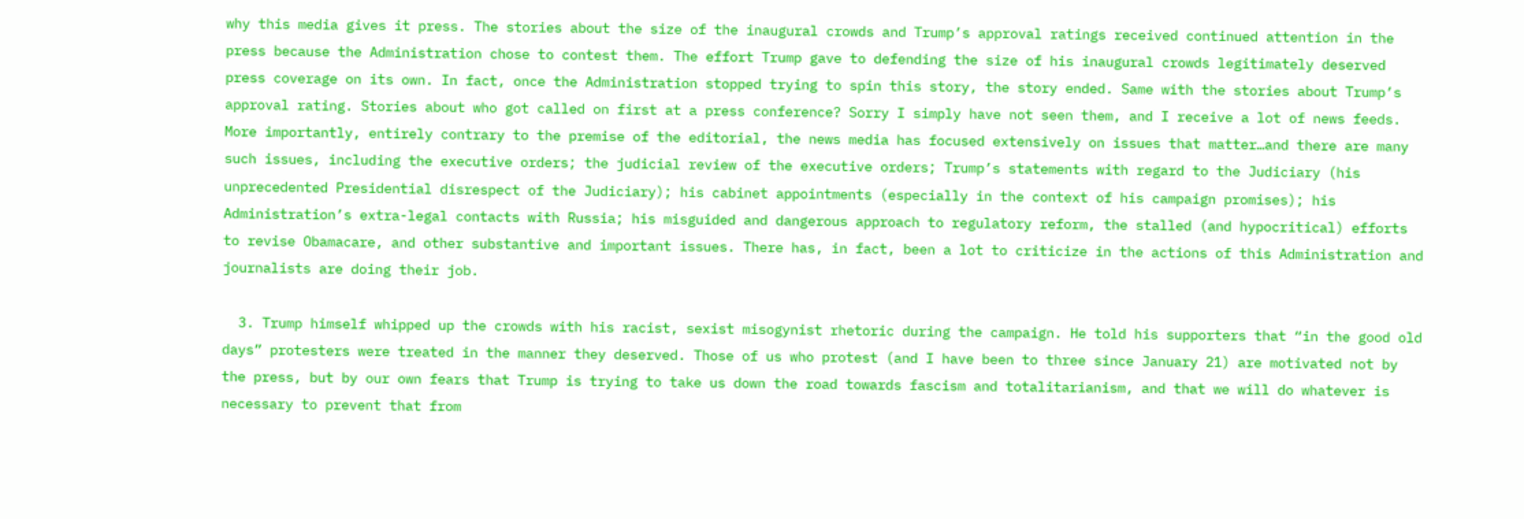why this media gives it press. The stories about the size of the inaugural crowds and Trump’s approval ratings received continued attention in the press because the Administration chose to contest them. The effort Trump gave to defending the size of his inaugural crowds legitimately deserved press coverage on its own. In fact, once the Administration stopped trying to spin this story, the story ended. Same with the stories about Trump’s approval rating. Stories about who got called on first at a press conference? Sorry I simply have not seen them, and I receive a lot of news feeds. More importantly, entirely contrary to the premise of the editorial, the news media has focused extensively on issues that matter…and there are many such issues, including the executive orders; the judicial review of the executive orders; Trump’s statements with regard to the Judiciary (his unprecedented Presidential disrespect of the Judiciary); his cabinet appointments (especially in the context of his campaign promises); his Administration’s extra-legal contacts with Russia; his misguided and dangerous approach to regulatory reform, the stalled (and hypocritical) efforts to revise Obamacare, and other substantive and important issues. There has, in fact, been a lot to criticize in the actions of this Administration and journalists are doing their job.

  3. Trump himself whipped up the crowds with his racist, sexist misogynist rhetoric during the campaign. He told his supporters that “in the good old days” protesters were treated in the manner they deserved. Those of us who protest (and I have been to three since January 21) are motivated not by the press, but by our own fears that Trump is trying to take us down the road towards fascism and totalitarianism, and that we will do whatever is necessary to prevent that from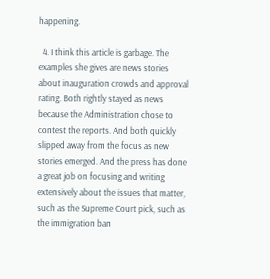happening.

  4. I think this article is garbage. The examples she gives are news stories about inauguration crowds and approval rating. Both rightly stayed as news because the Administration chose to contest the reports. And both quickly slipped away from the focus as new stories emerged. And the press has done a great job on focusing and writing extensively about the issues that matter, such as the Supreme Court pick, such as the immigration ban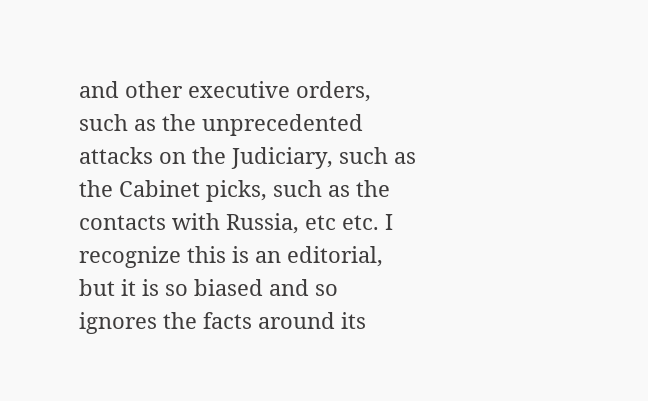and other executive orders, such as the unprecedented attacks on the Judiciary, such as the Cabinet picks, such as the contacts with Russia, etc etc. I recognize this is an editorial, but it is so biased and so ignores the facts around its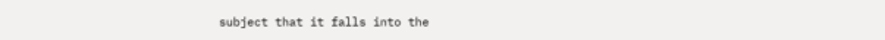subject that it falls into the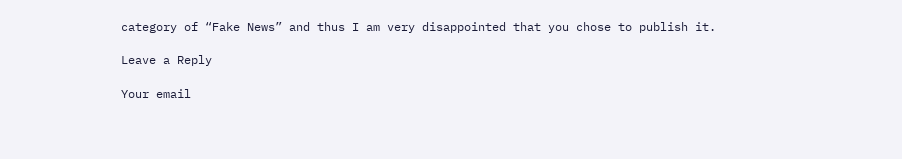category of “Fake News” and thus I am very disappointed that you chose to publish it.

Leave a Reply

Your email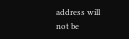address will not be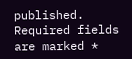published. Required fields are marked *